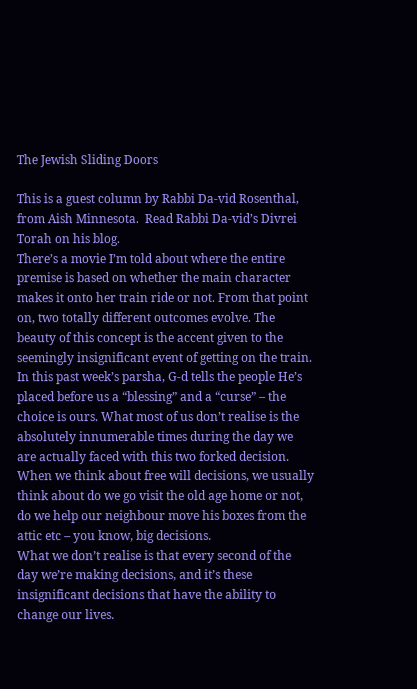The Jewish Sliding Doors

This is a guest column by Rabbi Da-vid Rosenthal, from Aish Minnesota.  Read Rabbi Da-vid’s Divrei Torah on his blog.
There’s a movie I’m told about where the entire premise is based on whether the main character makes it onto her train ride or not. From that point on, two totally different outcomes evolve. The beauty of this concept is the accent given to the seemingly insignificant event of getting on the train.
In this past week’s parsha, G-d tells the people He’s placed before us a “blessing” and a “curse” – the choice is ours. What most of us don’t realise is the absolutely innumerable times during the day we are actually faced with this two forked decision.
When we think about free will decisions, we usually think about do we go visit the old age home or not, do we help our neighbour move his boxes from the attic etc – you know, big decisions.
What we don’t realise is that every second of the day we’re making decisions, and it’s these insignificant decisions that have the ability to change our lives.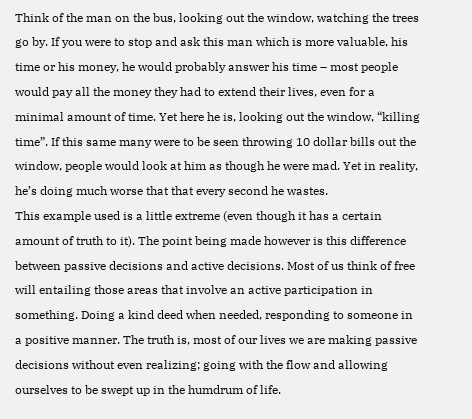Think of the man on the bus, looking out the window, watching the trees go by. If you were to stop and ask this man which is more valuable, his time or his money, he would probably answer his time – most people would pay all the money they had to extend their lives, even for a minimal amount of time. Yet here he is, looking out the window, “killing time”. If this same many were to be seen throwing 10 dollar bills out the window, people would look at him as though he were mad. Yet in reality, he’s doing much worse that that every second he wastes.
This example used is a little extreme (even though it has a certain amount of truth to it). The point being made however is this difference between passive decisions and active decisions. Most of us think of free will entailing those areas that involve an active participation in something. Doing a kind deed when needed, responding to someone in a positive manner. The truth is, most of our lives we are making passive decisions without even realizing; going with the flow and allowing ourselves to be swept up in the humdrum of life.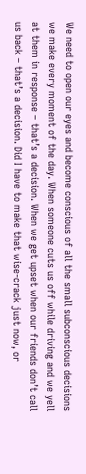We need to open our eyes and become conscious of all the small subconscious decisions we make every moment of the day. When someone cuts us off while driving and we yell at them in response – that’s a decision. When we get upset when our friends don’t call us back – that’s a decision. Did I have to make that wise-crack just now, or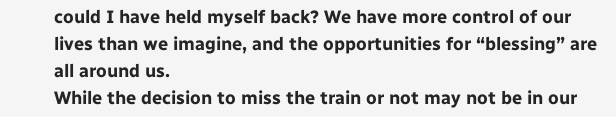could I have held myself back? We have more control of our lives than we imagine, and the opportunities for “blessing” are all around us.
While the decision to miss the train or not may not be in our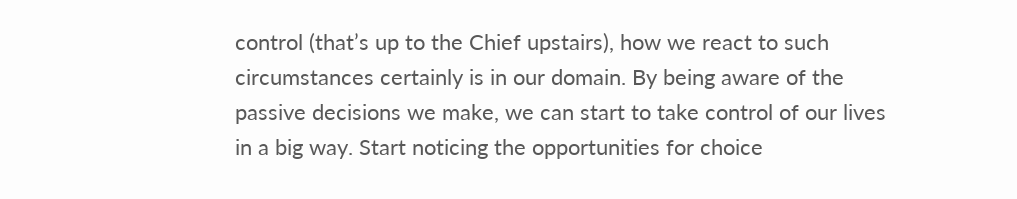control (that’s up to the Chief upstairs), how we react to such circumstances certainly is in our domain. By being aware of the passive decisions we make, we can start to take control of our lives in a big way. Start noticing the opportunities for choice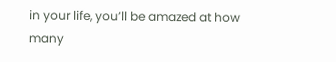in your life, you’ll be amazed at how many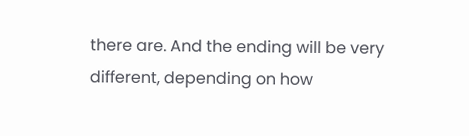there are. And the ending will be very different, depending on how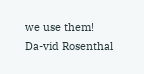we use them!
Da-vid Rosenthal